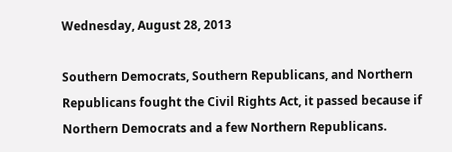Wednesday, August 28, 2013

Southern Democrats, Southern Republicans, and Northern Republicans fought the Civil Rights Act, it passed because if Northern Democrats and a few Northern Republicans.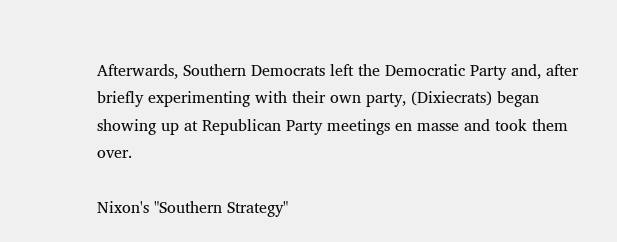Afterwards, Southern Democrats left the Democratic Party and, after briefly experimenting with their own party, (Dixiecrats) began showing up at Republican Party meetings en masse and took them over.

Nixon's "Southern Strategy"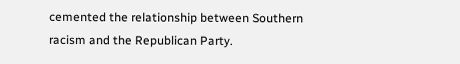cemented the relationship between Southern racism and the Republican Party.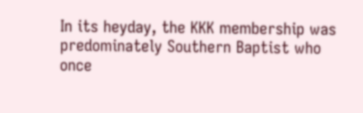In its heyday, the KKK membership was predominately Southern Baptist who once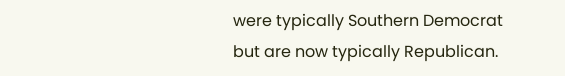were typically Southern Democrat but are now typically Republican.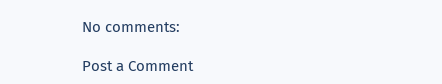No comments:

Post a Comment